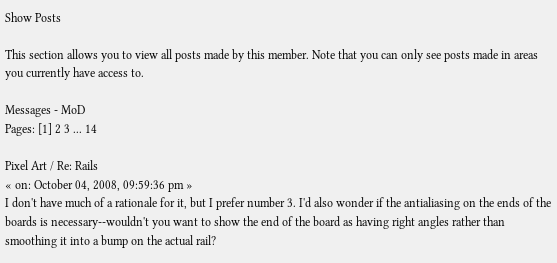Show Posts

This section allows you to view all posts made by this member. Note that you can only see posts made in areas you currently have access to.

Messages - MoD
Pages: [1] 2 3 ... 14

Pixel Art / Re: Rails
« on: October 04, 2008, 09:59:36 pm »
I don't have much of a rationale for it, but I prefer number 3. I'd also wonder if the antialiasing on the ends of the boards is necessary--wouldn't you want to show the end of the board as having right angles rather than smoothing it into a bump on the actual rail?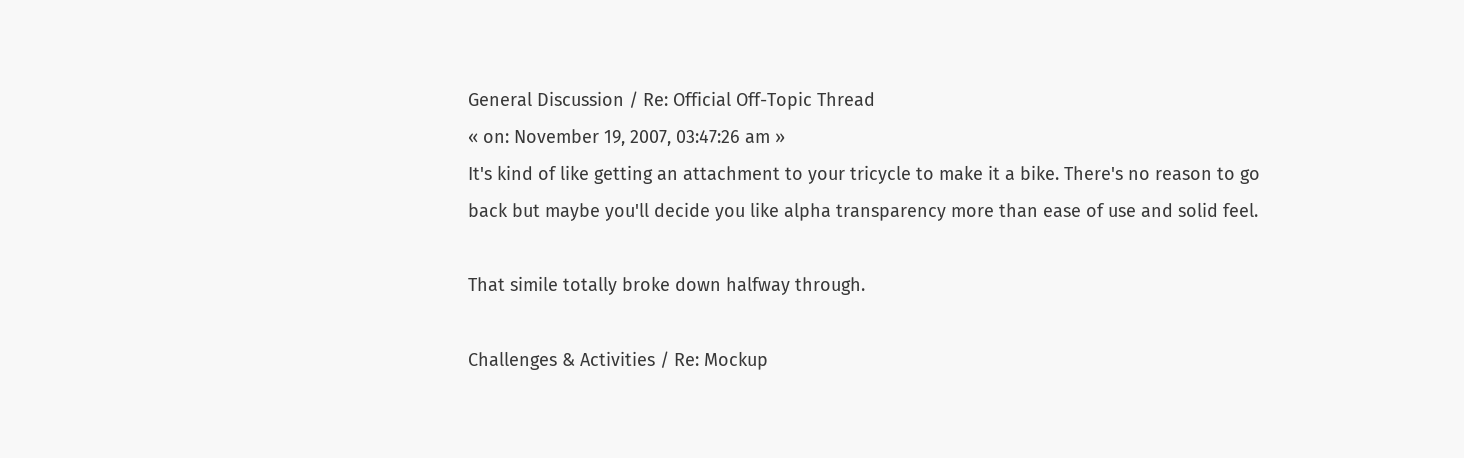General Discussion / Re: Official Off-Topic Thread
« on: November 19, 2007, 03:47:26 am »
It's kind of like getting an attachment to your tricycle to make it a bike. There's no reason to go back but maybe you'll decide you like alpha transparency more than ease of use and solid feel.

That simile totally broke down halfway through.

Challenges & Activities / Re: Mockup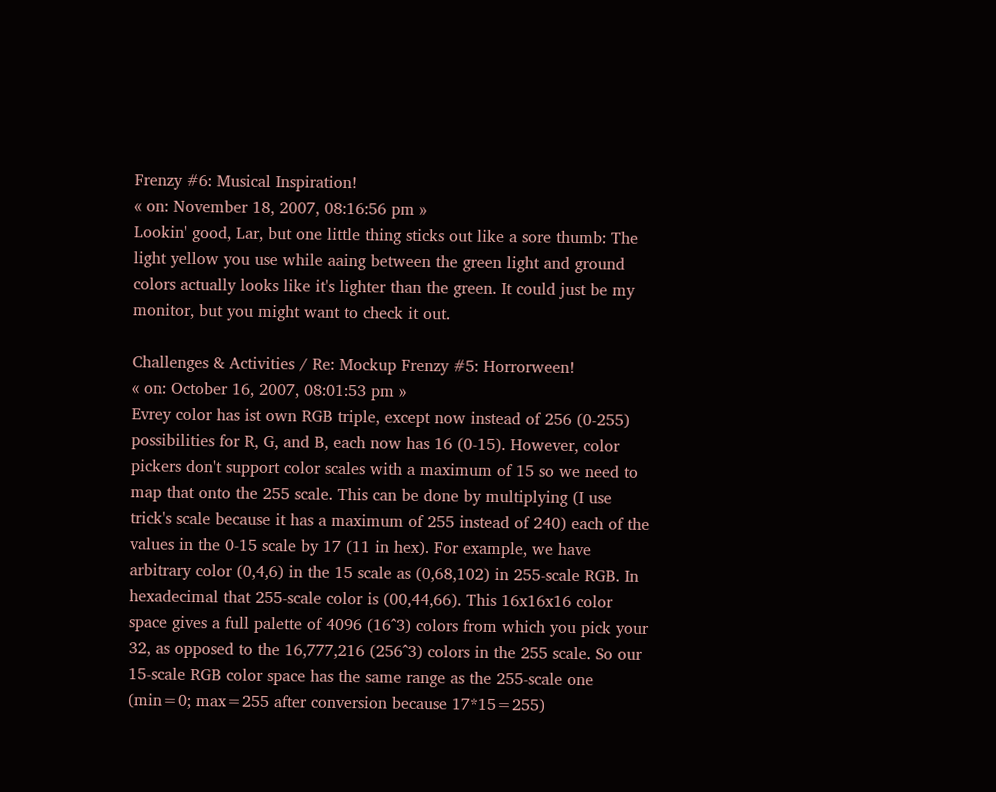Frenzy #6: Musical Inspiration!
« on: November 18, 2007, 08:16:56 pm »
Lookin' good, Lar, but one little thing sticks out like a sore thumb: The light yellow you use while aaing between the green light and ground colors actually looks like it's lighter than the green. It could just be my monitor, but you might want to check it out.

Challenges & Activities / Re: Mockup Frenzy #5: Horrorween!
« on: October 16, 2007, 08:01:53 pm »
Evrey color has ist own RGB triple, except now instead of 256 (0-255) possibilities for R, G, and B, each now has 16 (0-15). However, color pickers don't support color scales with a maximum of 15 so we need to map that onto the 255 scale. This can be done by multiplying (I use trick's scale because it has a maximum of 255 instead of 240) each of the values in the 0-15 scale by 17 (11 in hex). For example, we have arbitrary color (0,4,6) in the 15 scale as (0,68,102) in 255-scale RGB. In hexadecimal that 255-scale color is (00,44,66). This 16x16x16 color space gives a full palette of 4096 (16^3) colors from which you pick your 32, as opposed to the 16,777,216 (256^3) colors in the 255 scale. So our 15-scale RGB color space has the same range as the 255-scale one (min=0; max=255 after conversion because 17*15=255)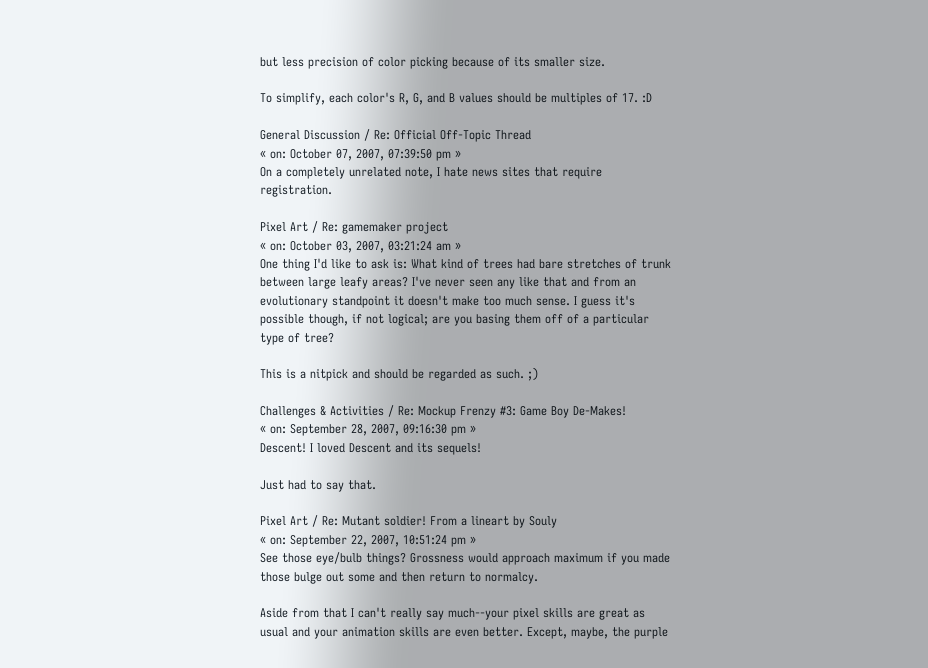but less precision of color picking because of its smaller size.

To simplify, each color's R, G, and B values should be multiples of 17. :D

General Discussion / Re: Official Off-Topic Thread
« on: October 07, 2007, 07:39:50 pm »
On a completely unrelated note, I hate news sites that require registration.

Pixel Art / Re: gamemaker project
« on: October 03, 2007, 03:21:24 am »
One thing I'd like to ask is: What kind of trees had bare stretches of trunk between large leafy areas? I've never seen any like that and from an evolutionary standpoint it doesn't make too much sense. I guess it's possible though, if not logical; are you basing them off of a particular type of tree?

This is a nitpick and should be regarded as such. ;)

Challenges & Activities / Re: Mockup Frenzy #3: Game Boy De-Makes!
« on: September 28, 2007, 09:16:30 pm »
Descent! I loved Descent and its sequels!

Just had to say that.

Pixel Art / Re: Mutant soldier! From a lineart by Souly
« on: September 22, 2007, 10:51:24 pm »
See those eye/bulb things? Grossness would approach maximum if you made those bulge out some and then return to normalcy.

Aside from that I can't really say much--your pixel skills are great as usual and your animation skills are even better. Except, maybe, the purple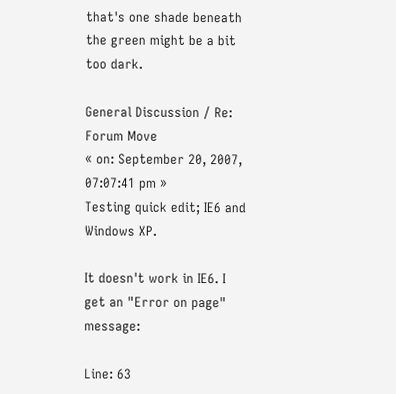that's one shade beneath the green might be a bit too dark.

General Discussion / Re: Forum Move
« on: September 20, 2007, 07:07:41 pm »
Testing quick edit; IE6 and Windows XP.

It doesn't work in IE6. I get an "Error on page" message:

Line: 63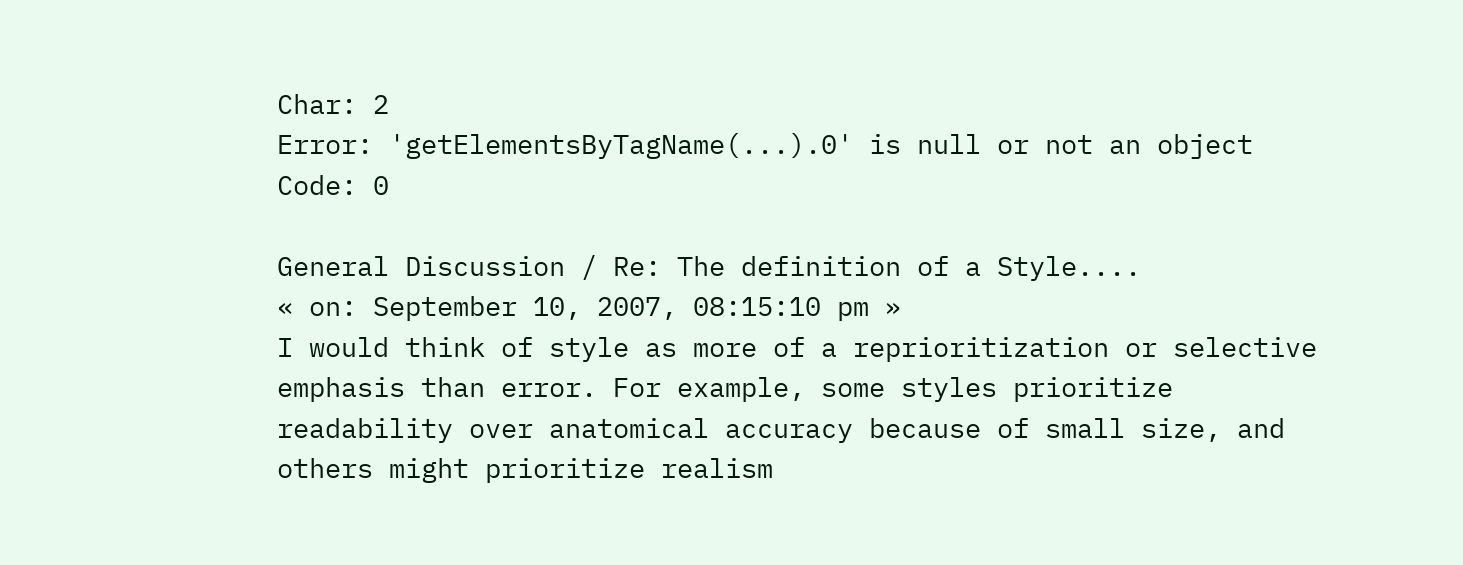Char: 2
Error: 'getElementsByTagName(...).0' is null or not an object
Code: 0

General Discussion / Re: The definition of a Style....
« on: September 10, 2007, 08:15:10 pm »
I would think of style as more of a reprioritization or selective emphasis than error. For example, some styles prioritize readability over anatomical accuracy because of small size, and others might prioritize realism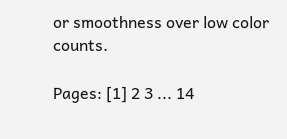or smoothness over low color counts.

Pages: [1] 2 3 ... 14